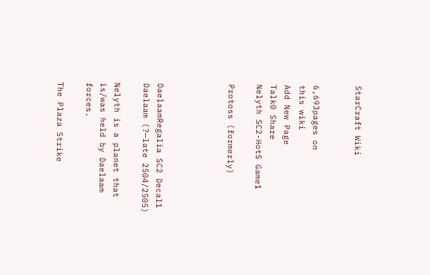StarCraft Wiki


6,693pages on
this wiki
Add New Page
Talk0 Share
Nelyth SC2-HotS Game1

Protoss (formerly)




DaelaamRegalia SC2 Decal1 Daelaam (?—late 2504/2505)

Nelyth is a planet that is/was held by Daelaam forces.

The Plaza Strike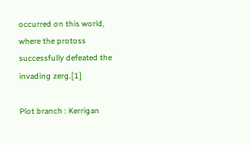occurred on this world, where the protoss successfully defeated the invading zerg.[1]

Plot branch : Kerrigan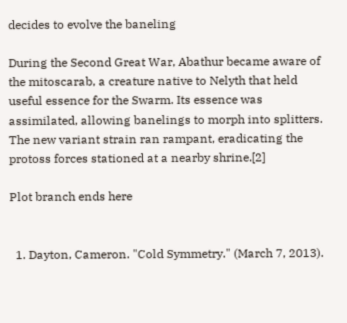decides to evolve the baneling

During the Second Great War, Abathur became aware of the mitoscarab, a creature native to Nelyth that held useful essence for the Swarm. Its essence was assimilated, allowing banelings to morph into splitters. The new variant strain ran rampant, eradicating the protoss forces stationed at a nearby shrine.[2]

Plot branch ends here


  1. Dayton, Cameron. "Cold Symmetry." (March 7, 2013).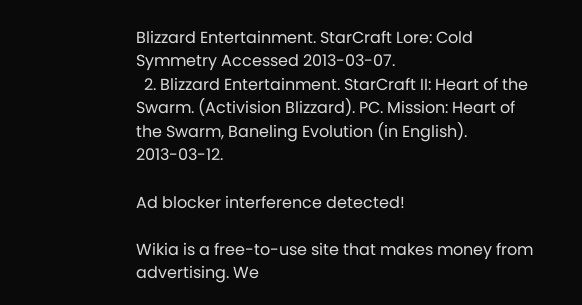Blizzard Entertainment. StarCraft Lore: Cold Symmetry Accessed 2013-03-07.
  2. Blizzard Entertainment. StarCraft II: Heart of the Swarm. (Activision Blizzard). PC. Mission: Heart of the Swarm, Baneling Evolution (in English). 2013-03-12.

Ad blocker interference detected!

Wikia is a free-to-use site that makes money from advertising. We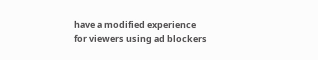have a modified experience for viewers using ad blockers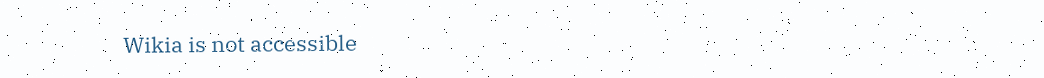Wikia is not accessible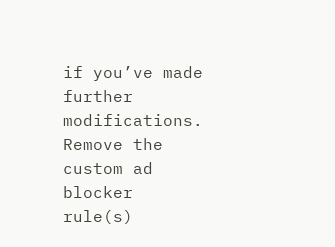if you’ve made further modifications. Remove the custom ad blocker rule(s)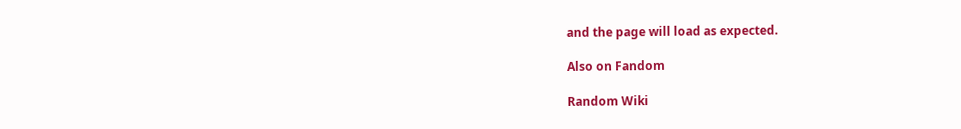and the page will load as expected.

Also on Fandom

Random Wiki